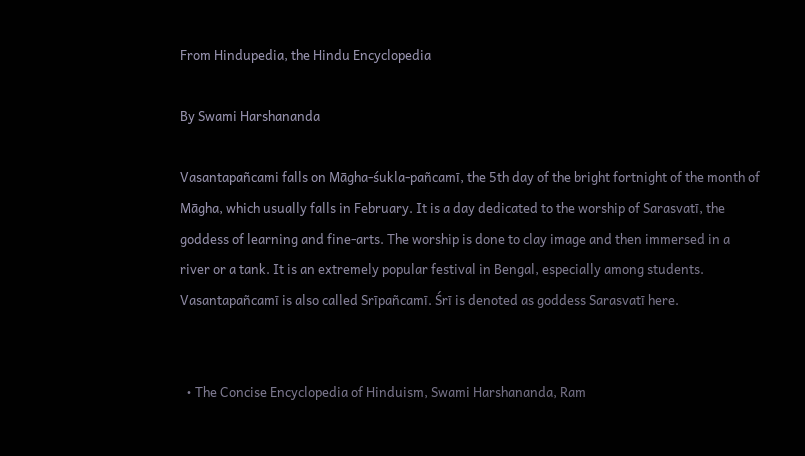From Hindupedia, the Hindu Encyclopedia

By Swami Harshananda

Vasantapañcami falls on Māgha-śukla-pañcamī, the 5th day of the bright fortnight of the month of Māgha, which usually falls in February. It is a day dedicated to the worship of Sarasvatī, the goddess of learning and fine-arts. The worship is done to clay image and then immersed in a river or a tank. It is an extremely popular festival in Bengal, especially among students. Vasantapañcamī is also called Srīpañcamī. Śrī is denoted as goddess Sarasvatī here.


  • The Concise Encyclopedia of Hinduism, Swami Harshananda, Ram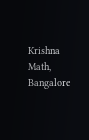Krishna Math, Bangalore